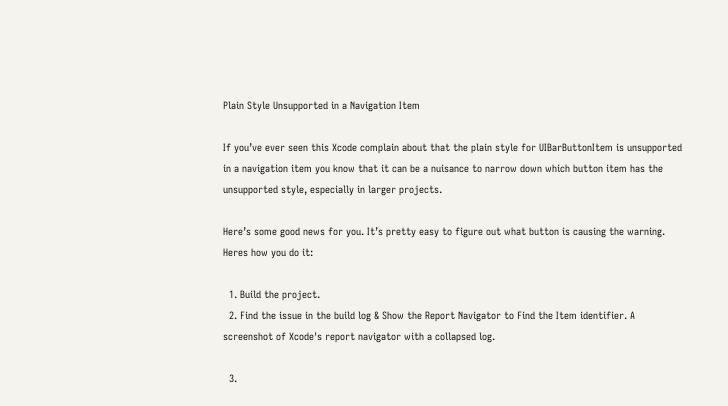Plain Style Unsupported in a Navigation Item

If you’ve ever seen this Xcode complain about that the plain style for UIBarButtonItem is unsupported in a navigation item you know that it can be a nuisance to narrow down which button item has the unsupported style, especially in larger projects.

Here’s some good news for you. It’s pretty easy to figure out what button is causing the warning. Heres how you do it:

  1. Build the project.
  2. Find the issue in the build log & Show the Report Navigator to Find the Item identifier. A screenshot of Xcode's report navigator with a collapsed log.

  3.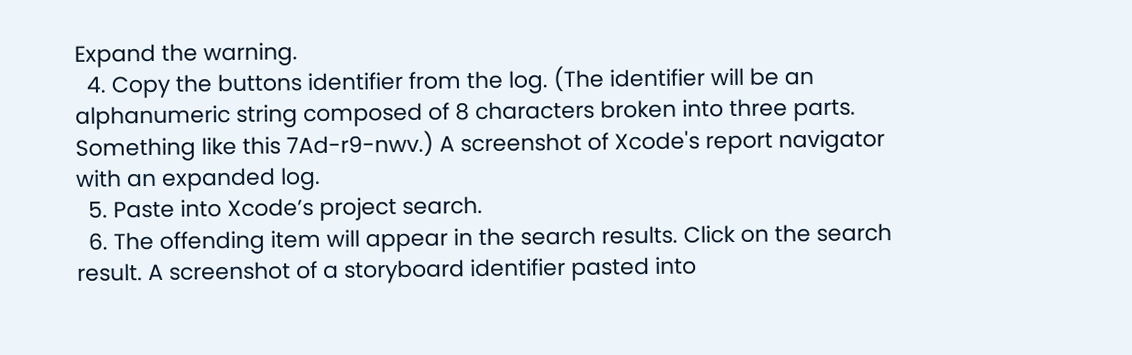Expand the warning.
  4. Copy the buttons identifier from the log. (The identifier will be an alphanumeric string composed of 8 characters broken into three parts. Something like this 7Ad-r9-nwv.) A screenshot of Xcode's report navigator with an expanded log.
  5. Paste into Xcode’s project search.
  6. The offending item will appear in the search results. Click on the search result. A screenshot of a storyboard identifier pasted into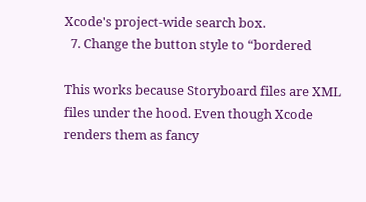Xcode's project-wide search box.
  7. Change the button style to “bordered

This works because Storyboard files are XML files under the hood. Even though Xcode renders them as fancy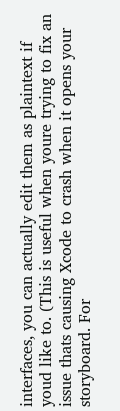interfaces, you can actually edit them as plaintext if youd like to. (This is useful when youre trying to fix an issue thats causing Xcode to crash when it opens your storyboard. For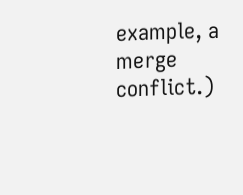example, a merge conflict.)